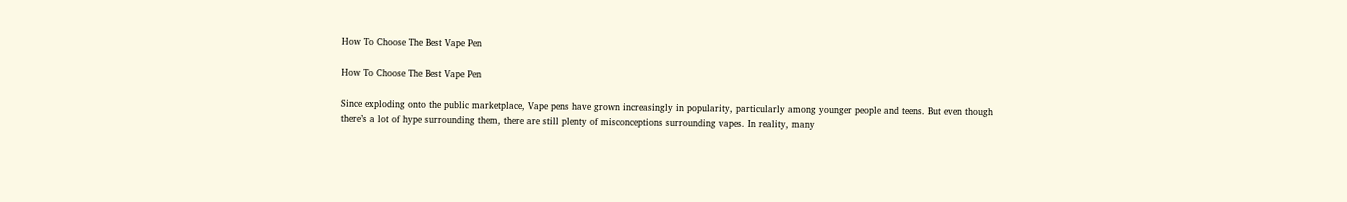How To Choose The Best Vape Pen

How To Choose The Best Vape Pen

Since exploding onto the public marketplace, Vape pens have grown increasingly in popularity, particularly among younger people and teens. But even though there’s a lot of hype surrounding them, there are still plenty of misconceptions surrounding vapes. In reality, many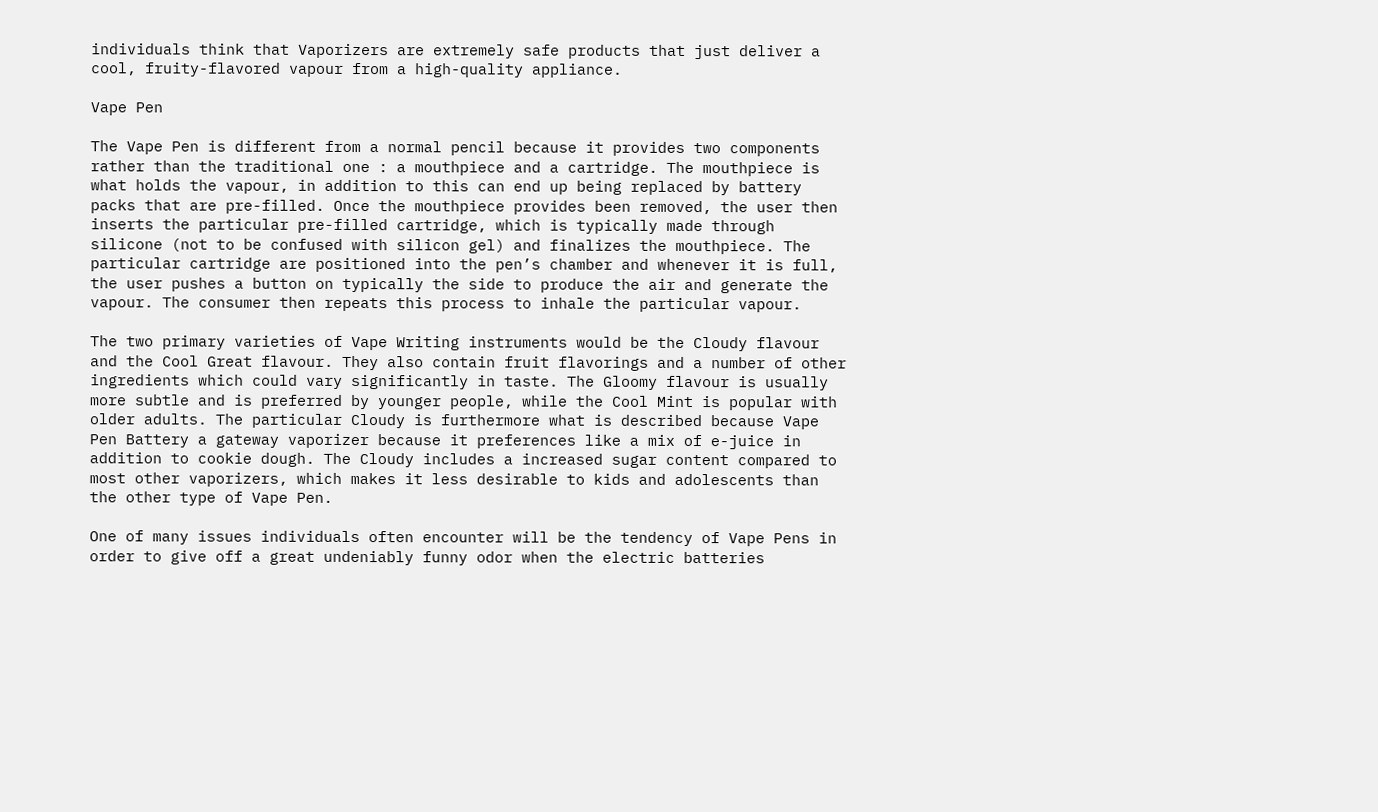individuals think that Vaporizers are extremely safe products that just deliver a cool, fruity-flavored vapour from a high-quality appliance.

Vape Pen

The Vape Pen is different from a normal pencil because it provides two components rather than the traditional one : a mouthpiece and a cartridge. The mouthpiece is what holds the vapour, in addition to this can end up being replaced by battery packs that are pre-filled. Once the mouthpiece provides been removed, the user then inserts the particular pre-filled cartridge, which is typically made through silicone (not to be confused with silicon gel) and finalizes the mouthpiece. The particular cartridge are positioned into the pen’s chamber and whenever it is full, the user pushes a button on typically the side to produce the air and generate the vapour. The consumer then repeats this process to inhale the particular vapour.

The two primary varieties of Vape Writing instruments would be the Cloudy flavour and the Cool Great flavour. They also contain fruit flavorings and a number of other ingredients which could vary significantly in taste. The Gloomy flavour is usually more subtle and is preferred by younger people, while the Cool Mint is popular with older adults. The particular Cloudy is furthermore what is described because Vape Pen Battery a gateway vaporizer because it preferences like a mix of e-juice in addition to cookie dough. The Cloudy includes a increased sugar content compared to most other vaporizers, which makes it less desirable to kids and adolescents than the other type of Vape Pen.

One of many issues individuals often encounter will be the tendency of Vape Pens in order to give off a great undeniably funny odor when the electric batteries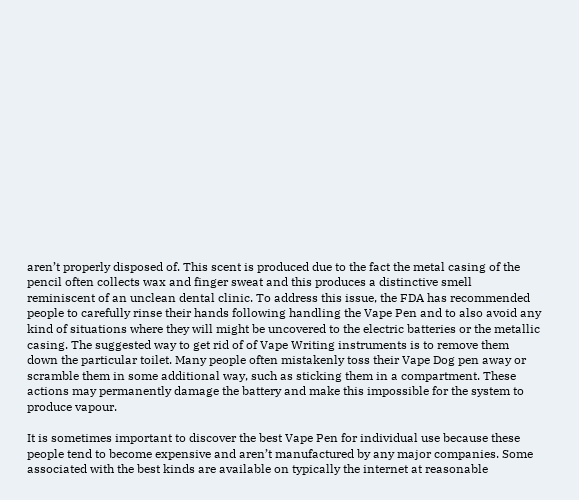aren’t properly disposed of. This scent is produced due to the fact the metal casing of the pencil often collects wax and finger sweat and this produces a distinctive smell reminiscent of an unclean dental clinic. To address this issue, the FDA has recommended people to carefully rinse their hands following handling the Vape Pen and to also avoid any kind of situations where they will might be uncovered to the electric batteries or the metallic casing. The suggested way to get rid of of Vape Writing instruments is to remove them down the particular toilet. Many people often mistakenly toss their Vape Dog pen away or scramble them in some additional way, such as sticking them in a compartment. These actions may permanently damage the battery and make this impossible for the system to produce vapour.

It is sometimes important to discover the best Vape Pen for individual use because these people tend to become expensive and aren’t manufactured by any major companies. Some associated with the best kinds are available on typically the internet at reasonable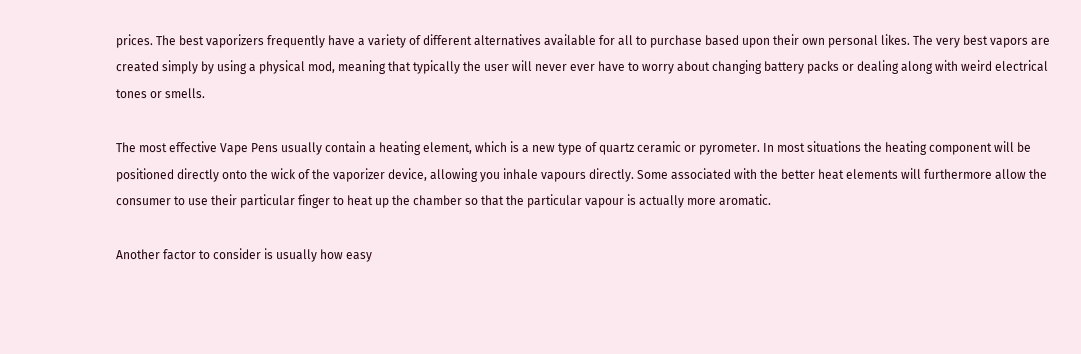prices. The best vaporizers frequently have a variety of different alternatives available for all to purchase based upon their own personal likes. The very best vapors are created simply by using a physical mod, meaning that typically the user will never ever have to worry about changing battery packs or dealing along with weird electrical tones or smells.

The most effective Vape Pens usually contain a heating element, which is a new type of quartz ceramic or pyrometer. In most situations the heating component will be positioned directly onto the wick of the vaporizer device, allowing you inhale vapours directly. Some associated with the better heat elements will furthermore allow the consumer to use their particular finger to heat up the chamber so that the particular vapour is actually more aromatic.

Another factor to consider is usually how easy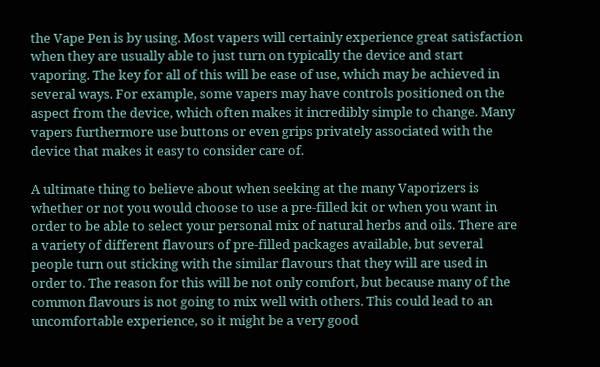the Vape Pen is by using. Most vapers will certainly experience great satisfaction when they are usually able to just turn on typically the device and start vaporing. The key for all of this will be ease of use, which may be achieved in several ways. For example, some vapers may have controls positioned on the aspect from the device, which often makes it incredibly simple to change. Many vapers furthermore use buttons or even grips privately associated with the device that makes it easy to consider care of.

A ultimate thing to believe about when seeking at the many Vaporizers is whether or not you would choose to use a pre-filled kit or when you want in order to be able to select your personal mix of natural herbs and oils. There are a variety of different flavours of pre-filled packages available, but several people turn out sticking with the similar flavours that they will are used in order to. The reason for this will be not only comfort, but because many of the common flavours is not going to mix well with others. This could lead to an uncomfortable experience, so it might be a very good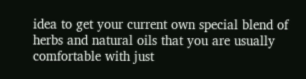idea to get your current own special blend of herbs and natural oils that you are usually comfortable with just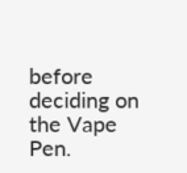before deciding on the Vape Pen.